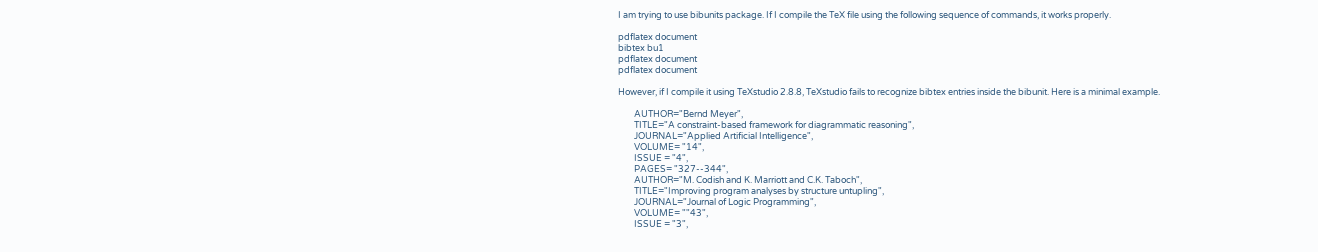I am trying to use bibunits package. If I compile the TeX file using the following sequence of commands, it works properly.

pdflatex document
bibtex bu1
pdflatex document
pdflatex document

However, if I compile it using TeXstudio 2.8.8, TeXstudio fails to recognize bibtex entries inside the bibunit. Here is a minimal example.

        AUTHOR="Bernd Meyer",
        TITLE="A constraint-based framework for diagrammatic reasoning",
        JOURNAL="Applied Artificial Intelligence",
        VOLUME= "14",
        ISSUE = "4",
        PAGES= "327--344",
        AUTHOR="M. Codish and K. Marriott and C.K. Taboch",
        TITLE="Improving program analyses by structure untupling",
        JOURNAL="Journal of Logic Programming",
        VOLUME= ""43",
        ISSUE = "3",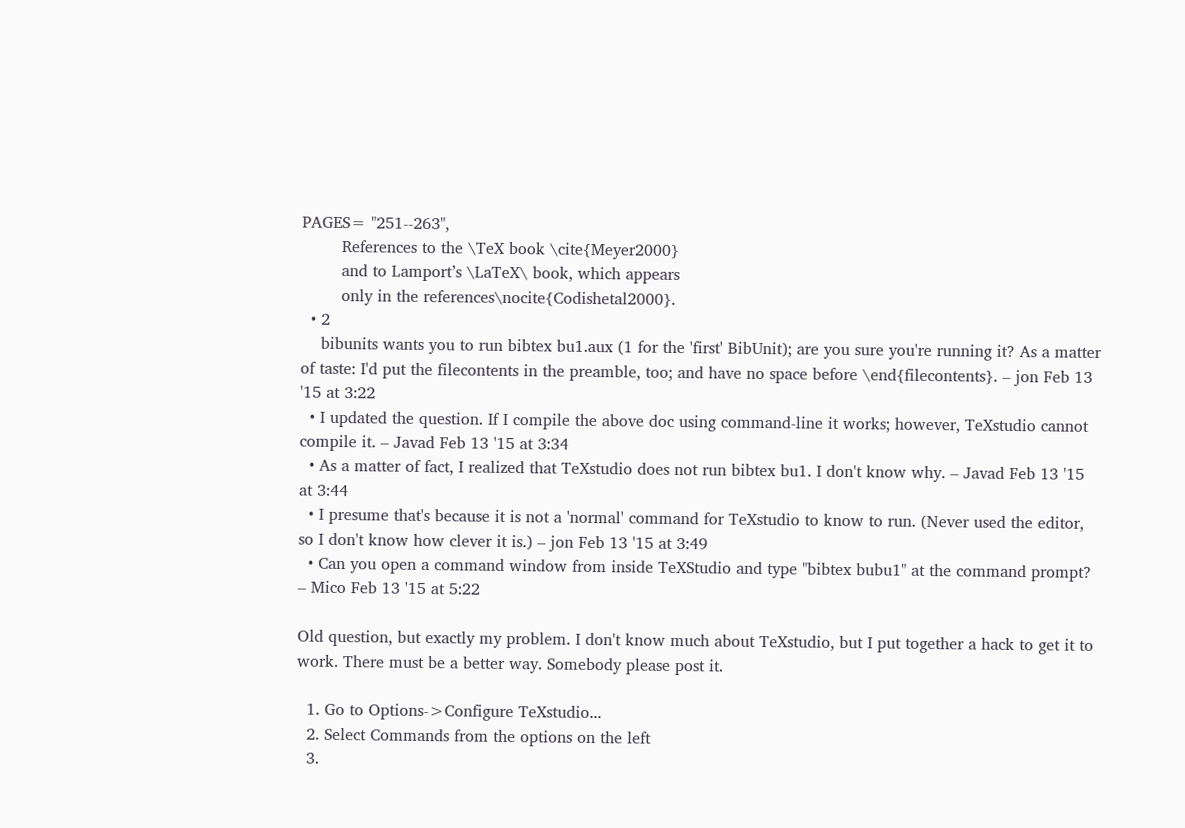PAGES= "251--263",
        References to the \TeX book \cite{Meyer2000}
        and to Lamport’s \LaTeX\ book, which appears
        only in the references\nocite{Codishetal2000}.
  • 2
    bibunits wants you to run bibtex bu1.aux (1 for the 'first' BibUnit); are you sure you're running it? As a matter of taste: I'd put the filecontents in the preamble, too; and have no space before \end{filecontents}. – jon Feb 13 '15 at 3:22
  • I updated the question. If I compile the above doc using command-line it works; however, TeXstudio cannot compile it. – Javad Feb 13 '15 at 3:34
  • As a matter of fact, I realized that TeXstudio does not run bibtex bu1. I don't know why. – Javad Feb 13 '15 at 3:44
  • I presume that's because it is not a 'normal' command for TeXstudio to know to run. (Never used the editor, so I don't know how clever it is.) – jon Feb 13 '15 at 3:49
  • Can you open a command window from inside TeXStudio and type "bibtex bubu1" at the command prompt? – Mico Feb 13 '15 at 5:22

Old question, but exactly my problem. I don't know much about TeXstudio, but I put together a hack to get it to work. There must be a better way. Somebody please post it.

  1. Go to Options->Configure TeXstudio...
  2. Select Commands from the options on the left
  3.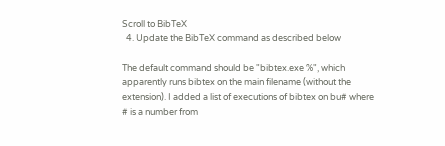Scroll to BibTeX
  4. Update the BibTeX command as described below

The default command should be "bibtex.exe %", which apparently runs bibtex on the main filename (without the extension). I added a list of executions of bibtex on bu# where # is a number from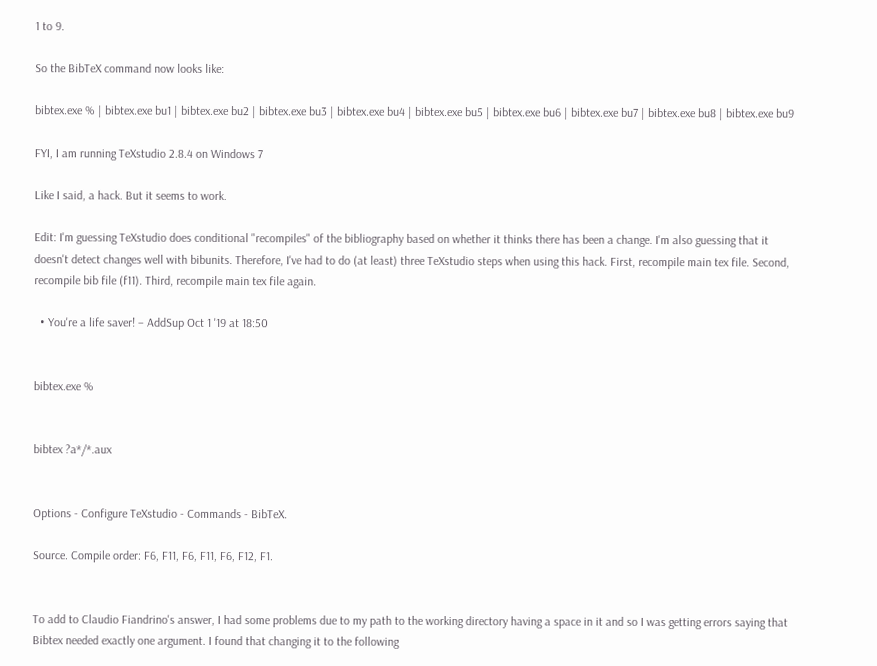1 to 9.

So the BibTeX command now looks like:

bibtex.exe % | bibtex.exe bu1 | bibtex.exe bu2 | bibtex.exe bu3 | bibtex.exe bu4 | bibtex.exe bu5 | bibtex.exe bu6 | bibtex.exe bu7 | bibtex.exe bu8 | bibtex.exe bu9

FYI, I am running TeXstudio 2.8.4 on Windows 7

Like I said, a hack. But it seems to work.

Edit: I'm guessing TeXstudio does conditional "recompiles" of the bibliography based on whether it thinks there has been a change. I'm also guessing that it doesn't detect changes well with bibunits. Therefore, I've had to do (at least) three TeXstudio steps when using this hack. First, recompile main tex file. Second, recompile bib file (f11). Third, recompile main tex file again.

  • You're a life saver! – AddSup Oct 1 '19 at 18:50


bibtex.exe %


bibtex ?a*/*.aux


Options - Configure TeXstudio - Commands - BibTeX.

Source. Compile order: F6, F11, F6, F11, F6, F12, F1.


To add to Claudio Fiandrino's answer, I had some problems due to my path to the working directory having a space in it and so I was getting errors saying that Bibtex needed exactly one argument. I found that changing it to the following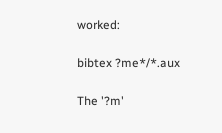worked:

bibtex ?me*/*.aux

The '?m'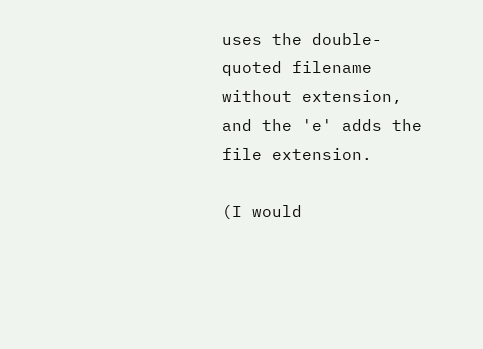uses the double-quoted filename without extension, and the 'e' adds the file extension.

(I would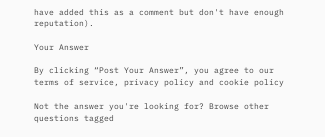have added this as a comment but don't have enough reputation).

Your Answer

By clicking “Post Your Answer”, you agree to our terms of service, privacy policy and cookie policy

Not the answer you're looking for? Browse other questions tagged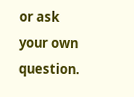or ask your own question.